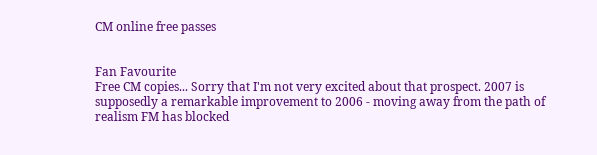CM online free passes


Fan Favourite
Free CM copies... Sorry that I'm not very excited about that prospect. 2007 is supposedly a remarkable improvement to 2006 - moving away from the path of realism FM has blocked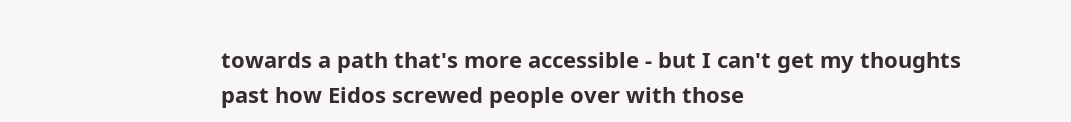towards a path that's more accessible - but I can't get my thoughts past how Eidos screwed people over with those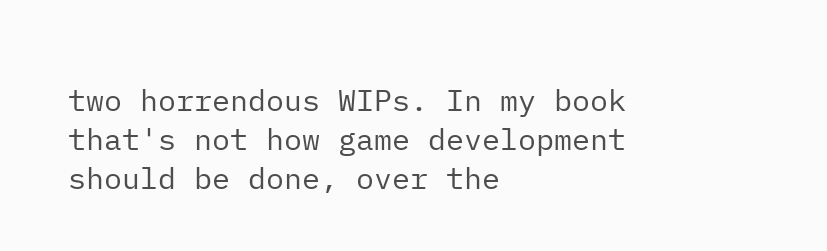two horrendous WIPs. In my book that's not how game development should be done, over the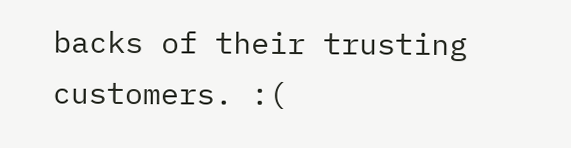backs of their trusting customers. :(